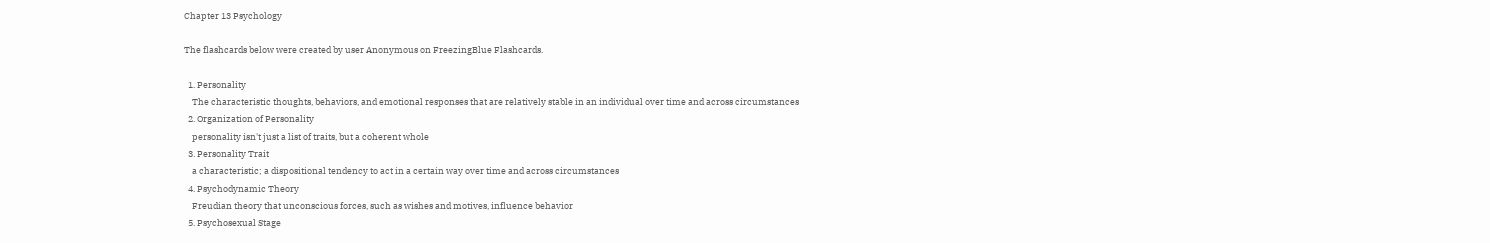Chapter 13 Psychology

The flashcards below were created by user Anonymous on FreezingBlue Flashcards.

  1. Personality
    The characteristic thoughts, behaviors, and emotional responses that are relatively stable in an individual over time and across circumstances
  2. Organization of Personality
    personality isn't just a list of traits, but a coherent whole
  3. Personality Trait
    a characteristic; a dispositional tendency to act in a certain way over time and across circumstances
  4. Psychodynamic Theory
    Freudian theory that unconscious forces, such as wishes and motives, influence behavior
  5. Psychosexual Stage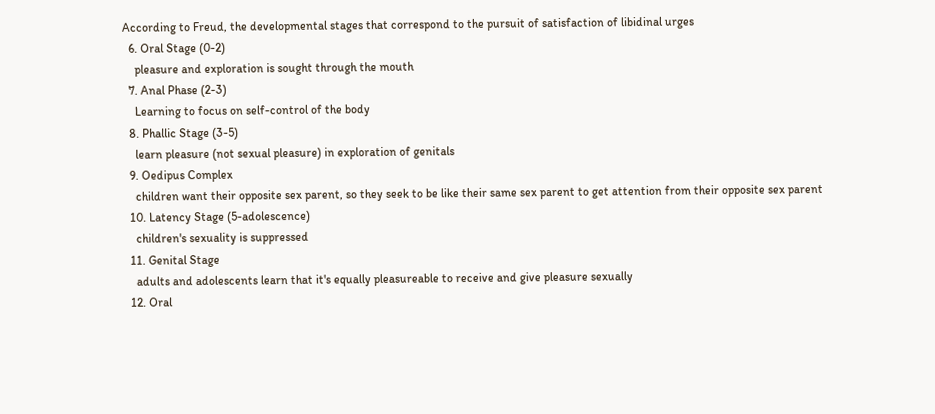According to Freud, the developmental stages that correspond to the pursuit of satisfaction of libidinal urges
  6. Oral Stage (0-2)
    pleasure and exploration is sought through the mouth
  7. Anal Phase (2-3)
    Learning to focus on self-control of the body
  8. Phallic Stage (3-5)
    learn pleasure (not sexual pleasure) in exploration of genitals
  9. Oedipus Complex
    children want their opposite sex parent, so they seek to be like their same sex parent to get attention from their opposite sex parent
  10. Latency Stage (5-adolescence)
    children's sexuality is suppressed
  11. Genital Stage
    adults and adolescents learn that it's equally pleasureable to receive and give pleasure sexually
  12. Oral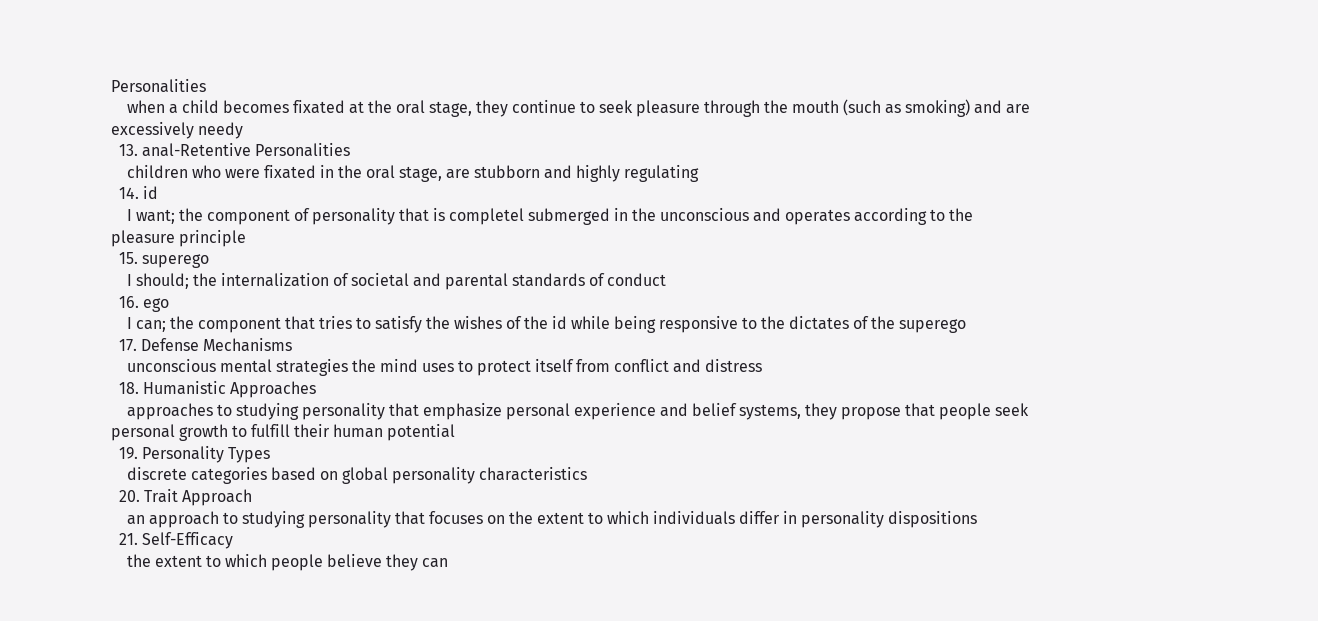Personalities
    when a child becomes fixated at the oral stage, they continue to seek pleasure through the mouth (such as smoking) and are excessively needy
  13. anal-Retentive Personalities
    children who were fixated in the oral stage, are stubborn and highly regulating
  14. id
    I want; the component of personality that is completel submerged in the unconscious and operates according to the pleasure principle
  15. superego
    I should; the internalization of societal and parental standards of conduct
  16. ego
    I can; the component that tries to satisfy the wishes of the id while being responsive to the dictates of the superego
  17. Defense Mechanisms
    unconscious mental strategies the mind uses to protect itself from conflict and distress
  18. Humanistic Approaches
    approaches to studying personality that emphasize personal experience and belief systems, they propose that people seek personal growth to fulfill their human potential
  19. Personality Types
    discrete categories based on global personality characteristics
  20. Trait Approach
    an approach to studying personality that focuses on the extent to which individuals differ in personality dispositions
  21. Self-Efficacy
    the extent to which people believe they can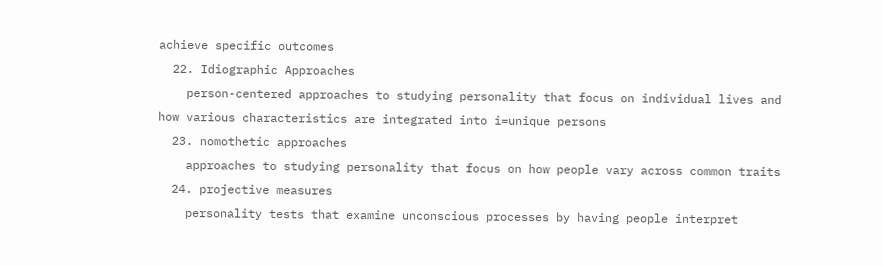achieve specific outcomes
  22. Idiographic Approaches
    person-centered approaches to studying personality that focus on individual lives and how various characteristics are integrated into i=unique persons
  23. nomothetic approaches
    approaches to studying personality that focus on how people vary across common traits
  24. projective measures
    personality tests that examine unconscious processes by having people interpret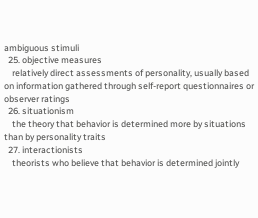ambiguous stimuli
  25. objective measures
    relatively direct assessments of personality, usually based on information gathered through self-report questionnaires or observer ratings
  26. situationism
    the theory that behavior is determined more by situations than by personality traits
  27. interactionists
    theorists who believe that behavior is determined jointly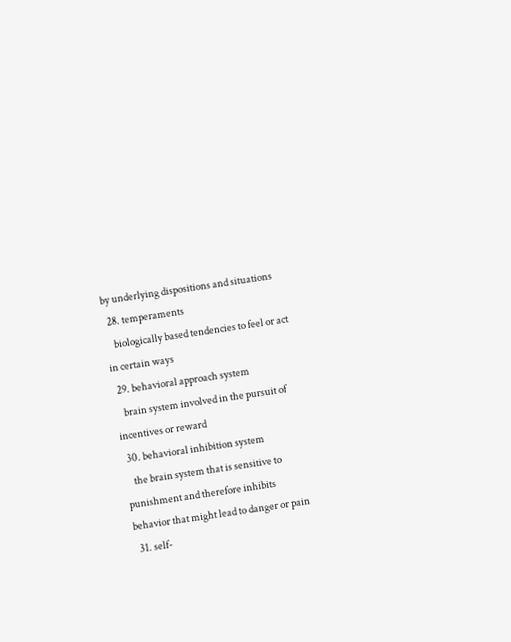by underlying dispositions and situations
  28. temperaments
    biologically based tendencies to feel or act in certain ways
  29. behavioral approach system
    brain system involved in the pursuit of incentives or reward
  30. behavioral inhibition system
    the brain system that is sensitive to punishment and therefore inhibits behavior that might lead to danger or pain
  31. self-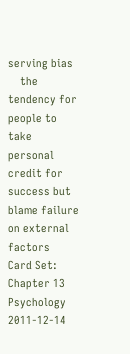serving bias
    the tendency for people to take personal credit for success but blame failure on external factors
Card Set:
Chapter 13 Psychology
2011-12-14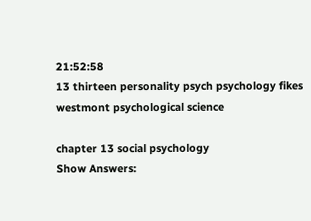21:52:58
13 thirteen personality psych psychology fikes westmont psychological science

chapter 13 social psychology
Show Answers: